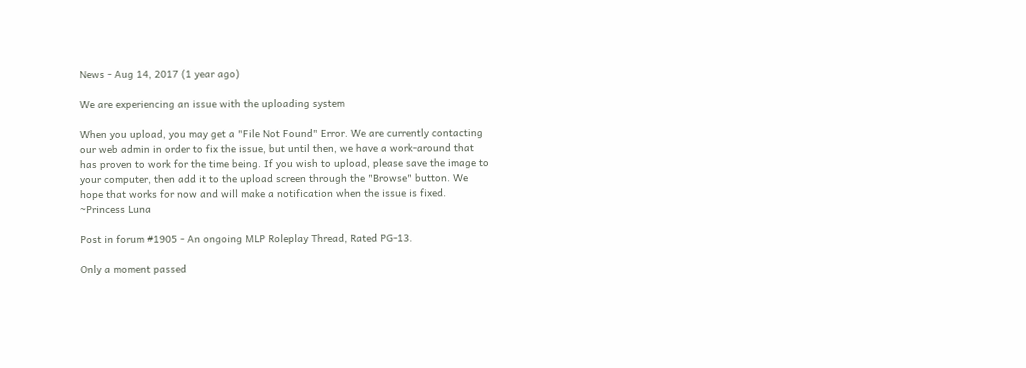News - Aug 14, 2017 (1 year ago)

We are experiencing an issue with the uploading system

When you upload, you may get a "File Not Found" Error. We are currently contacting our web admin in order to fix the issue, but until then, we have a work-around that has proven to work for the time being. If you wish to upload, please save the image to your computer, then add it to the upload screen through the "Browse" button. We hope that works for now and will make a notification when the issue is fixed.
~Princess Luna

Post in forum #1905 - An ongoing MLP Roleplay Thread, Rated PG-13.

Only a moment passed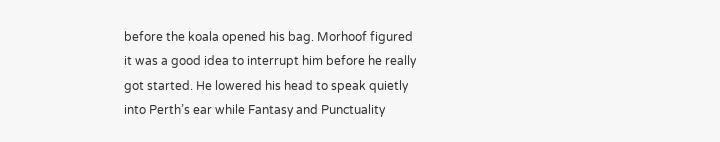before the koala opened his bag. Morhoof figured it was a good idea to interrupt him before he really got started. He lowered his head to speak quietly into Perth’s ear while Fantasy and Punctuality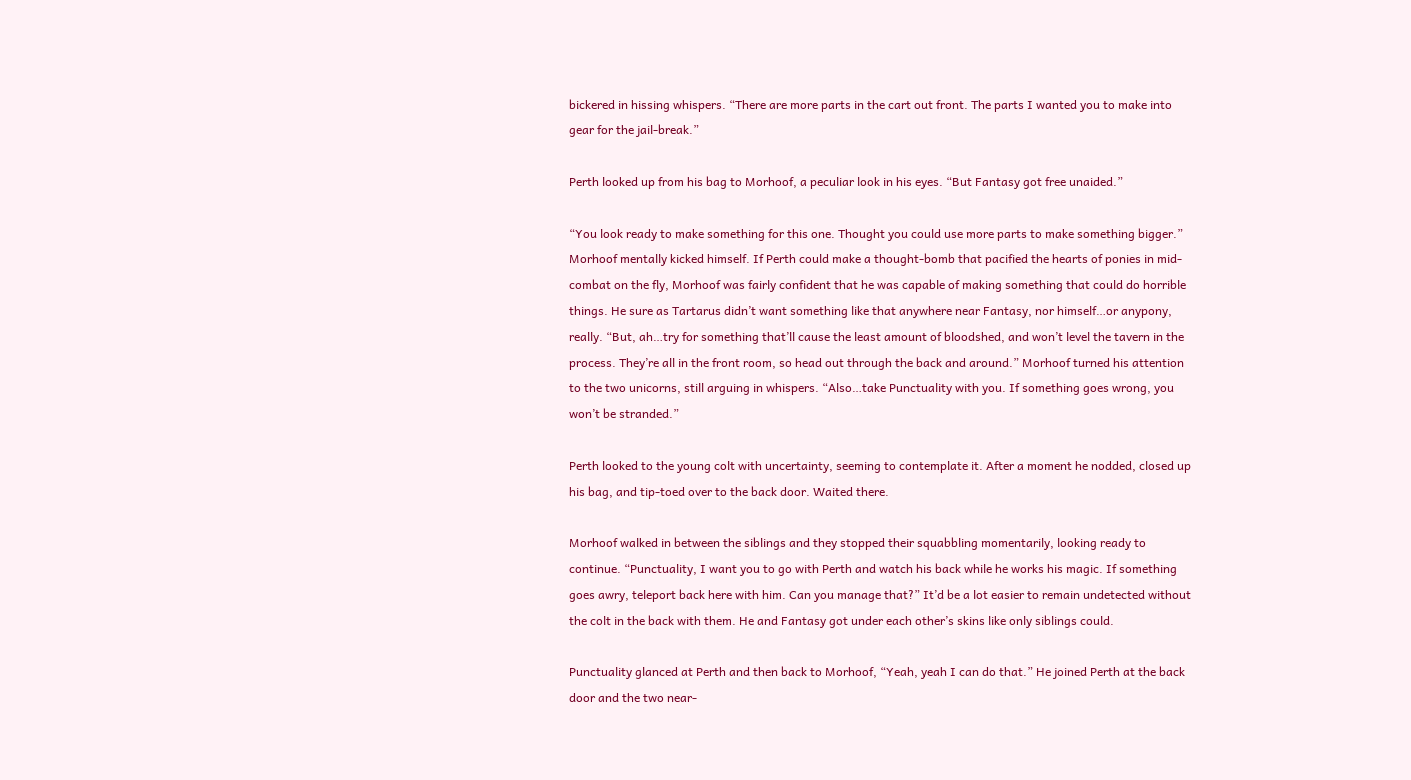bickered in hissing whispers. “There are more parts in the cart out front. The parts I wanted you to make into gear for the jail-break.”

Perth looked up from his bag to Morhoof, a peculiar look in his eyes. “But Fantasy got free unaided.”

“You look ready to make something for this one. Thought you could use more parts to make something bigger.” Morhoof mentally kicked himself. If Perth could make a thought-bomb that pacified the hearts of ponies in mid-combat on the fly, Morhoof was fairly confident that he was capable of making something that could do horrible things. He sure as Tartarus didn’t want something like that anywhere near Fantasy, nor himself…or anypony, really. “But, ah…try for something that’ll cause the least amount of bloodshed, and won’t level the tavern in the process. They’re all in the front room, so head out through the back and around.” Morhoof turned his attention to the two unicorns, still arguing in whispers. “Also…take Punctuality with you. If something goes wrong, you won’t be stranded.”

Perth looked to the young colt with uncertainty, seeming to contemplate it. After a moment he nodded, closed up his bag, and tip-toed over to the back door. Waited there.

Morhoof walked in between the siblings and they stopped their squabbling momentarily, looking ready to continue. “Punctuality, I want you to go with Perth and watch his back while he works his magic. If something goes awry, teleport back here with him. Can you manage that?” It’d be a lot easier to remain undetected without the colt in the back with them. He and Fantasy got under each other’s skins like only siblings could.

Punctuality glanced at Perth and then back to Morhoof, “Yeah, yeah I can do that.” He joined Perth at the back door and the two near-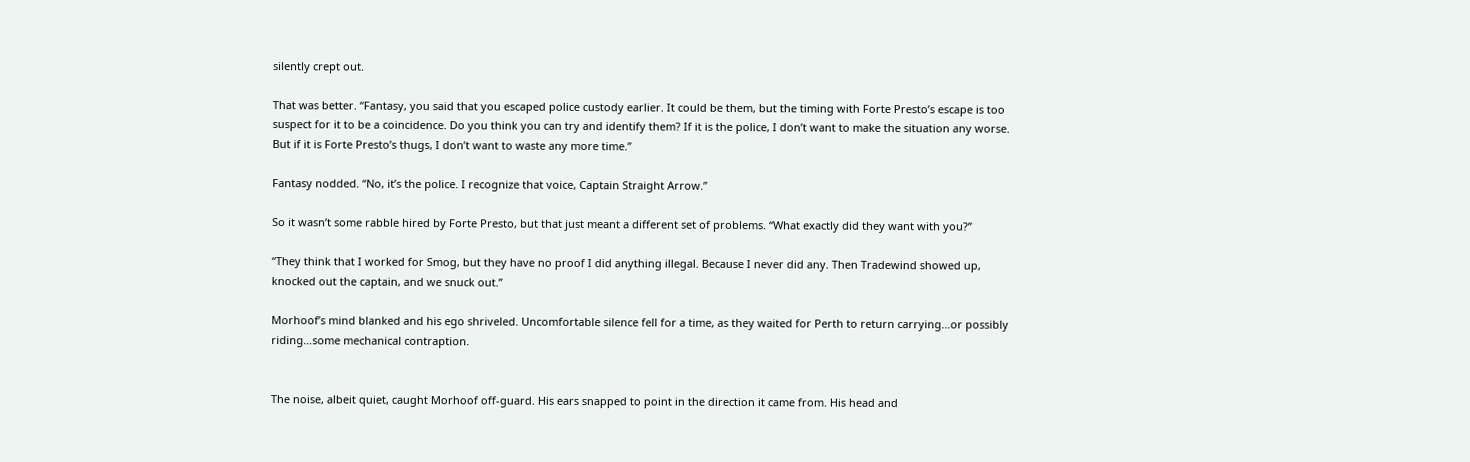silently crept out.

That was better. “Fantasy, you said that you escaped police custody earlier. It could be them, but the timing with Forte Presto’s escape is too suspect for it to be a coincidence. Do you think you can try and identify them? If it is the police, I don’t want to make the situation any worse. But if it is Forte Presto’s thugs, I don’t want to waste any more time.”

Fantasy nodded. “No, it’s the police. I recognize that voice, Captain Straight Arrow.”

So it wasn’t some rabble hired by Forte Presto, but that just meant a different set of problems. “What exactly did they want with you?”

“They think that I worked for Smog, but they have no proof I did anything illegal. Because I never did any. Then Tradewind showed up, knocked out the captain, and we snuck out.”

Morhoof’s mind blanked and his ego shriveled. Uncomfortable silence fell for a time, as they waited for Perth to return carrying…or possibly riding…some mechanical contraption.


The noise, albeit quiet, caught Morhoof off-guard. His ears snapped to point in the direction it came from. His head and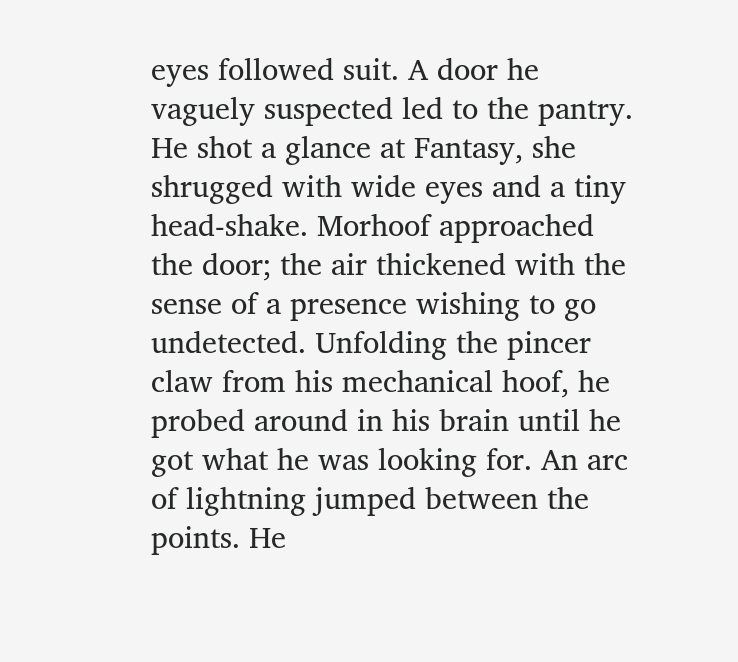eyes followed suit. A door he vaguely suspected led to the pantry. He shot a glance at Fantasy, she shrugged with wide eyes and a tiny head-shake. Morhoof approached the door; the air thickened with the sense of a presence wishing to go undetected. Unfolding the pincer claw from his mechanical hoof, he probed around in his brain until he got what he was looking for. An arc of lightning jumped between the points. He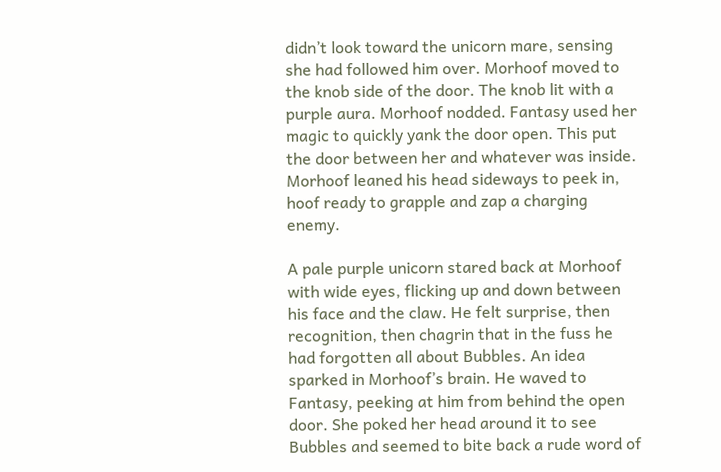didn’t look toward the unicorn mare, sensing she had followed him over. Morhoof moved to the knob side of the door. The knob lit with a purple aura. Morhoof nodded. Fantasy used her magic to quickly yank the door open. This put the door between her and whatever was inside. Morhoof leaned his head sideways to peek in, hoof ready to grapple and zap a charging enemy.

A pale purple unicorn stared back at Morhoof with wide eyes, flicking up and down between his face and the claw. He felt surprise, then recognition, then chagrin that in the fuss he had forgotten all about Bubbles. An idea sparked in Morhoof’s brain. He waved to Fantasy, peeking at him from behind the open door. She poked her head around it to see Bubbles and seemed to bite back a rude word of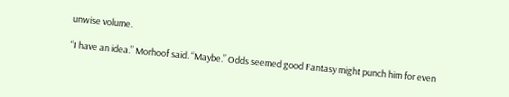unwise volume.

“I have an idea.” Morhoof said. “Maybe.” Odds seemed good Fantasy might punch him for even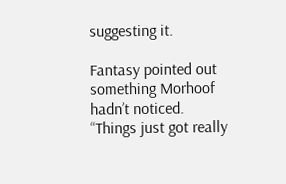suggesting it.

Fantasy pointed out something Morhoof hadn’t noticed. “Things just got really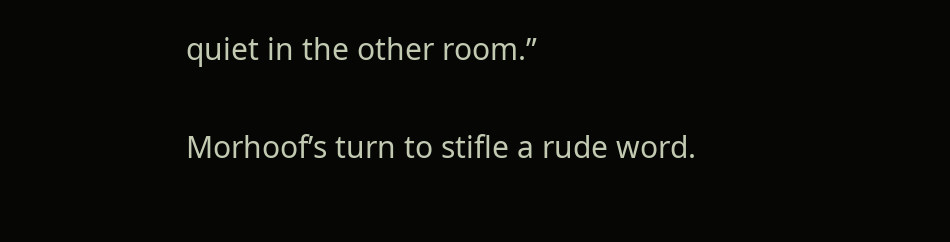quiet in the other room.”

Morhoof’s turn to stifle a rude word.